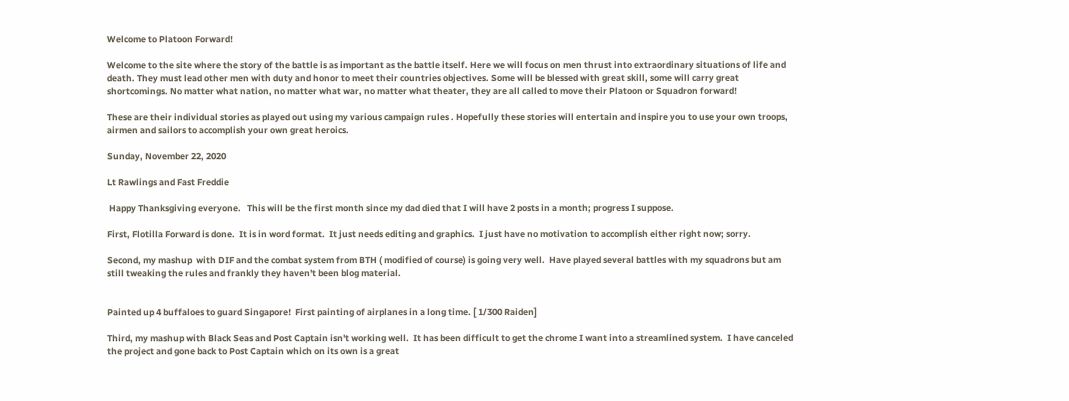Welcome to Platoon Forward!

Welcome to the site where the story of the battle is as important as the battle itself. Here we will focus on men thrust into extraordinary situations of life and death. They must lead other men with duty and honor to meet their countries objectives. Some will be blessed with great skill, some will carry great shortcomings. No matter what nation, no matter what war, no matter what theater, they are all called to move their Platoon or Squadron forward!

These are their individual stories as played out using my various campaign rules . Hopefully these stories will entertain and inspire you to use your own troops, airmen and sailors to accomplish your own great heroics.

Sunday, November 22, 2020

Lt Rawlings and Fast Freddie

 Happy Thanksgiving everyone.   This will be the first month since my dad died that I will have 2 posts in a month; progress I suppose.

First, Flotilla Forward is done.  It is in word format.  It just needs editing and graphics.  I just have no motivation to accomplish either right now; sorry.

Second, my mashup  with DIF and the combat system from BTH ( modified of course) is going very well.  Have played several battles with my squadrons but am still tweaking the rules and frankly they haven't been blog material.


Painted up 4 buffaloes to guard Singapore!  First painting of airplanes in a long time. [ 1/300 Raiden]

Third, my mashup with Black Seas and Post Captain isn't working well.  It has been difficult to get the chrome I want into a streamlined system.  I have canceled the project and gone back to Post Captain which on its own is a great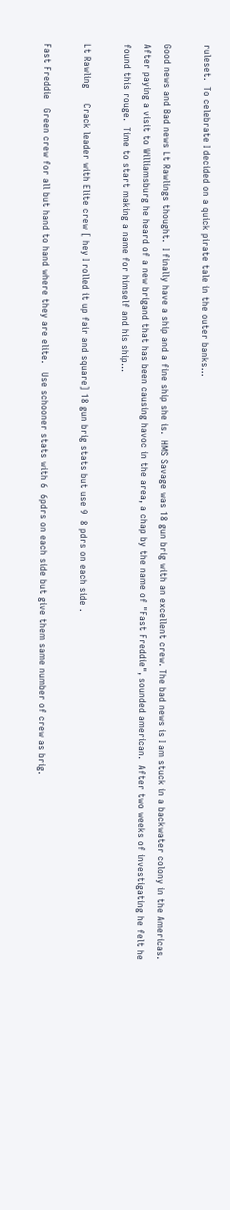ruleset.  To celebrate I decided on a quick pirate tale in the outer banks...

Good news and Bad news Lt Rawlings thought.  I finally have a ship and a fine ship she is.  HMS Savage was 18 gun brig with an excellent crew. The bad news is I am stuck in a backwater colony in the Americas.   After paying a visit to Williamsburg he heard of a new brigand that has been causing havoc in the area, a chap by the name of "Fast Freddie", sounded american.  After two weeks of investigating he felt he found this rouge.  Time to start making a name for himself and his ship...

Lt Rawling     Crack leader with Elite crew [ hey I rolled it up fair and square] 18 gun brig stats but use 9  8 pdrs on each side .

Fast Freddie   Green crew for all but hand to hand where they are elite.   Use schooner stats with 6  6pdrs on each side but give them same number of crew as brig.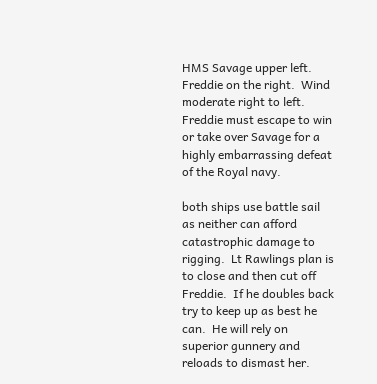HMS Savage upper left.  Freddie on the right.  Wind moderate right to left.  Freddie must escape to win or take over Savage for a highly embarrassing defeat of the Royal navy.

both ships use battle sail as neither can afford catastrophic damage to rigging.  Lt Rawlings plan is to close and then cut off Freddie.  If he doubles back try to keep up as best he can.  He will rely on superior gunnery and reloads to dismast her.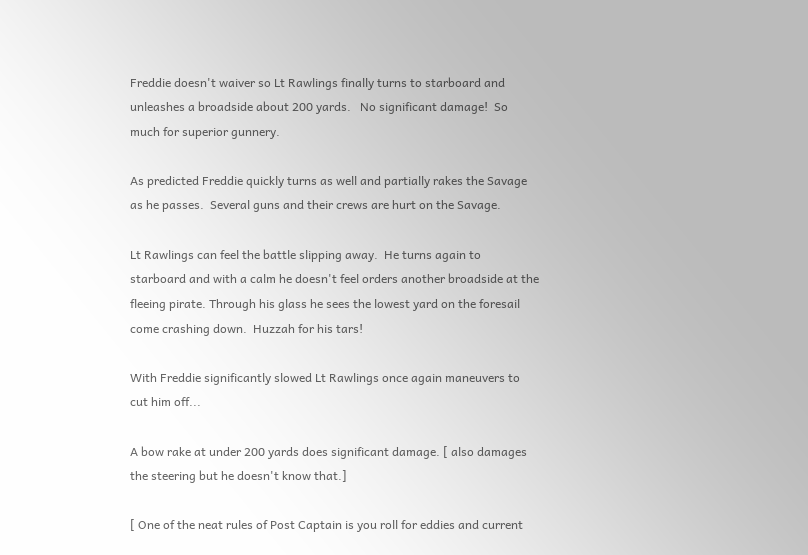Freddie doesn't waiver so Lt Rawlings finally turns to starboard and unleashes a broadside about 200 yards.   No significant damage!  So much for superior gunnery.

As predicted Freddie quickly turns as well and partially rakes the Savage as he passes.  Several guns and their crews are hurt on the Savage.

Lt Rawlings can feel the battle slipping away.  He turns again to starboard and with a calm he doesn't feel orders another broadside at the fleeing pirate. Through his glass he sees the lowest yard on the foresail come crashing down.  Huzzah for his tars!

With Freddie significantly slowed Lt Rawlings once again maneuvers to cut him off...

A bow rake at under 200 yards does significant damage. [ also damages the steering but he doesn't know that.]

[ One of the neat rules of Post Captain is you roll for eddies and current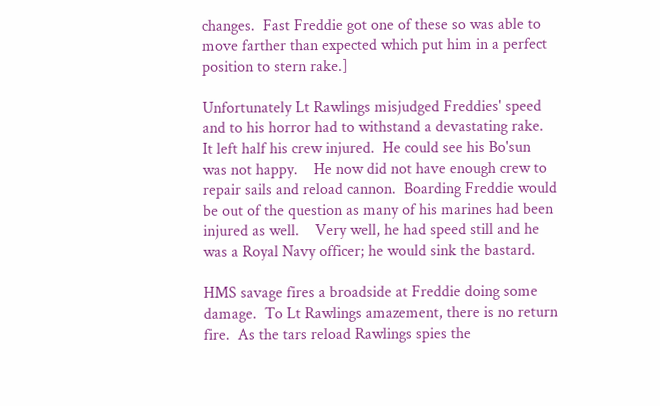changes.  Fast Freddie got one of these so was able to move farther than expected which put him in a perfect position to stern rake.]

Unfortunately Lt Rawlings misjudged Freddies' speed and to his horror had to withstand a devastating rake.  It left half his crew injured.  He could see his Bo'sun was not happy.    He now did not have enough crew to repair sails and reload cannon.  Boarding Freddie would be out of the question as many of his marines had been injured as well.    Very well, he had speed still and he was a Royal Navy officer; he would sink the bastard.

HMS savage fires a broadside at Freddie doing some damage.  To Lt Rawlings amazement, there is no return fire.  As the tars reload Rawlings spies the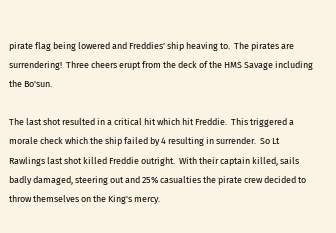pirate flag being lowered and Freddies' ship heaving to.  The pirates are surrendering!  Three cheers erupt from the deck of the HMS Savage including the Bo'sun.

The last shot resulted in a critical hit which hit Freddie.  This triggered a morale check which the ship failed by 4 resulting in surrender.  So Lt Rawlings last shot killed Freddie outright.  With their captain killed, sails badly damaged, steering out and 25% casualties the pirate crew decided to throw themselves on the King's mercy.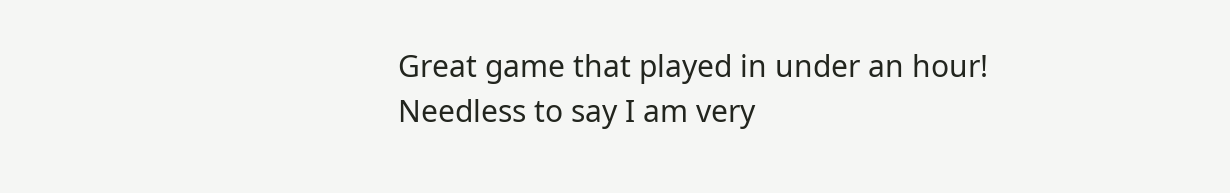Great game that played in under an hour!   Needless to say I am very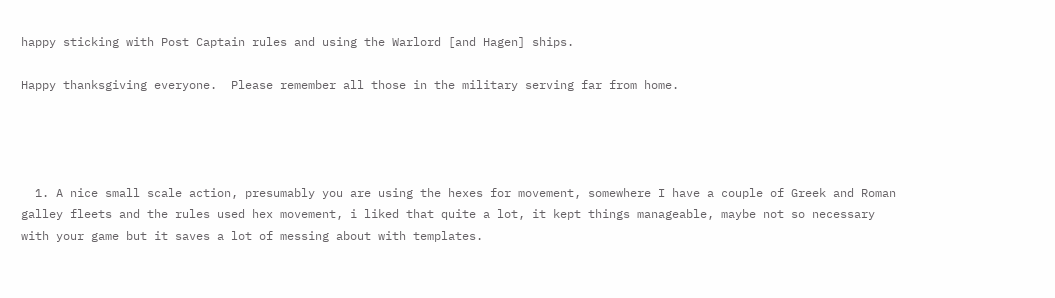happy sticking with Post Captain rules and using the Warlord [and Hagen] ships.

Happy thanksgiving everyone.  Please remember all those in the military serving far from home.




  1. A nice small scale action, presumably you are using the hexes for movement, somewhere I have a couple of Greek and Roman galley fleets and the rules used hex movement, i liked that quite a lot, it kept things manageable, maybe not so necessary with your game but it saves a lot of messing about with templates.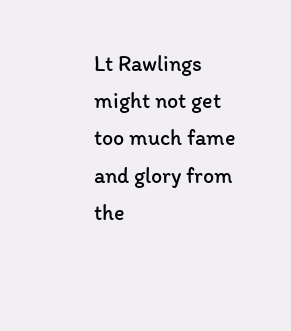Lt Rawlings might not get too much fame and glory from the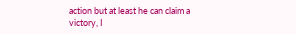action but at least he can claim a victory, I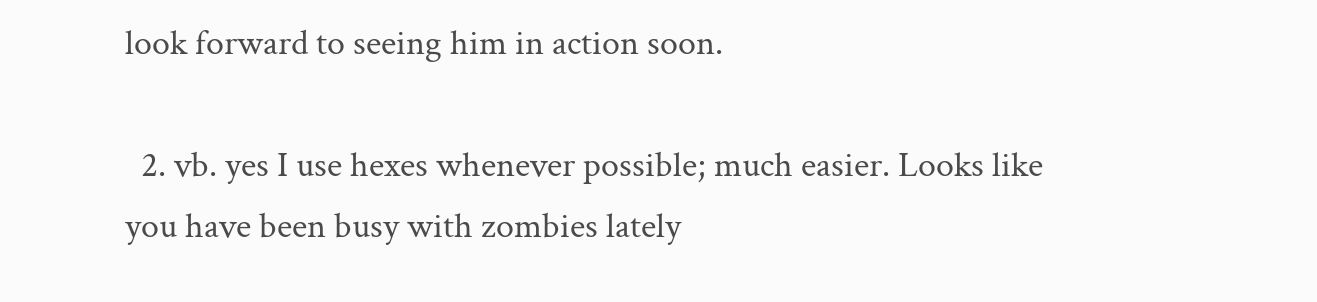look forward to seeing him in action soon.

  2. vb. yes I use hexes whenever possible; much easier. Looks like you have been busy with zombies lately